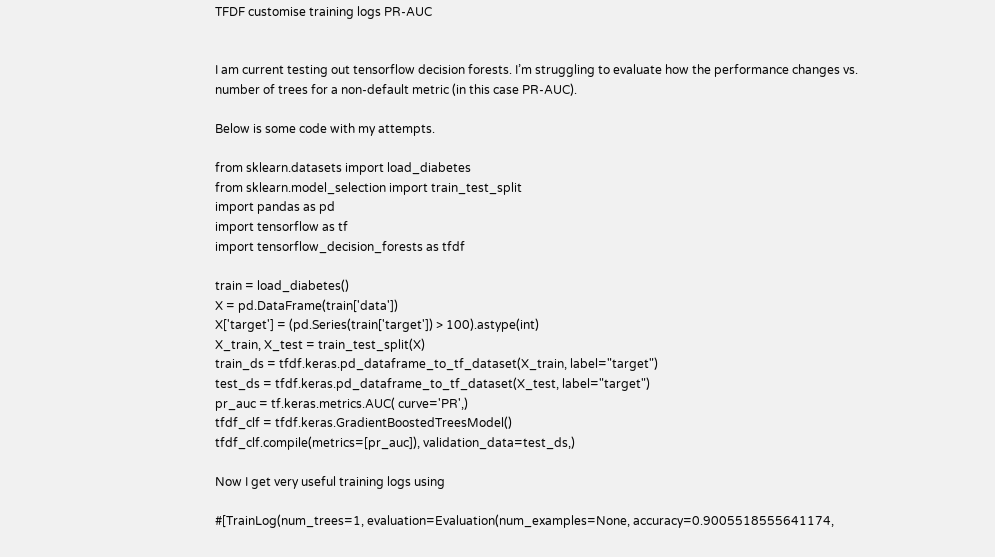TFDF customise training logs PR-AUC


I am current testing out tensorflow decision forests. I’m struggling to evaluate how the performance changes vs. number of trees for a non-default metric (in this case PR-AUC).

Below is some code with my attempts.

from sklearn.datasets import load_diabetes
from sklearn.model_selection import train_test_split
import pandas as pd
import tensorflow as tf
import tensorflow_decision_forests as tfdf

train = load_diabetes()
X = pd.DataFrame(train['data'])
X['target'] = (pd.Series(train['target']) > 100).astype(int)
X_train, X_test = train_test_split(X)
train_ds = tfdf.keras.pd_dataframe_to_tf_dataset(X_train, label="target")
test_ds = tfdf.keras.pd_dataframe_to_tf_dataset(X_test, label="target")
pr_auc = tf.keras.metrics.AUC( curve='PR',)
tfdf_clf = tfdf.keras.GradientBoostedTreesModel()
tfdf_clf.compile(metrics=[pr_auc]), validation_data=test_ds,)

Now I get very useful training logs using

#[TrainLog(num_trees=1, evaluation=Evaluation(num_examples=None, accuracy=0.9005518555641174,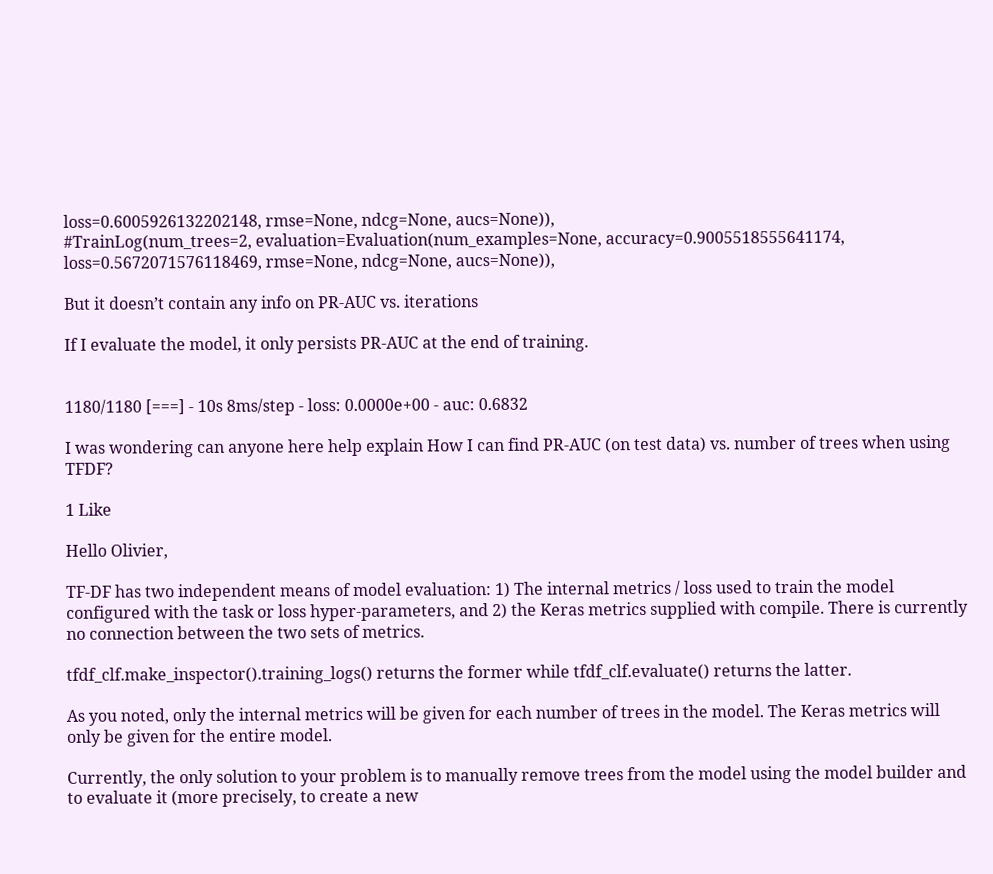loss=0.6005926132202148, rmse=None, ndcg=None, aucs=None)),
#TrainLog(num_trees=2, evaluation=Evaluation(num_examples=None, accuracy=0.9005518555641174, loss=0.5672071576118469, rmse=None, ndcg=None, aucs=None)),

But it doesn’t contain any info on PR-AUC vs. iterations

If I evaluate the model, it only persists PR-AUC at the end of training.


1180/1180 [===] - 10s 8ms/step - loss: 0.0000e+00 - auc: 0.6832

I was wondering can anyone here help explain How I can find PR-AUC (on test data) vs. number of trees when using TFDF?

1 Like

Hello Olivier,

TF-DF has two independent means of model evaluation: 1) The internal metrics / loss used to train the model configured with the task or loss hyper-parameters, and 2) the Keras metrics supplied with compile. There is currently no connection between the two sets of metrics.

tfdf_clf.make_inspector().training_logs() returns the former while tfdf_clf.evaluate() returns the latter.

As you noted, only the internal metrics will be given for each number of trees in the model. The Keras metrics will only be given for the entire model.

Currently, the only solution to your problem is to manually remove trees from the model using the model builder and to evaluate it (more precisely, to create a new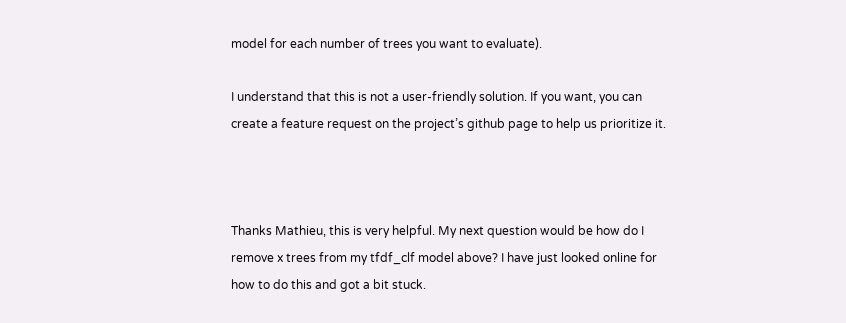model for each number of trees you want to evaluate).

I understand that this is not a user-friendly solution. If you want, you can create a feature request on the project’s github page to help us prioritize it.



Thanks Mathieu, this is very helpful. My next question would be how do I remove x trees from my tfdf_clf model above? I have just looked online for how to do this and got a bit stuck.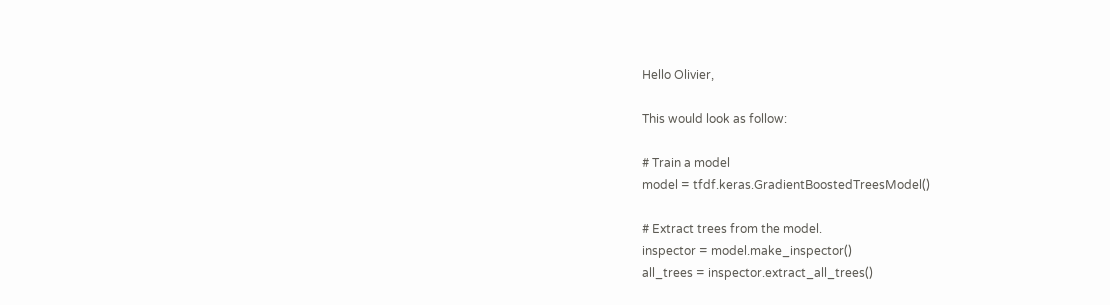Hello Olivier,

This would look as follow:

# Train a model
model = tfdf.keras.GradientBoostedTreesModel()

# Extract trees from the model.
inspector = model.make_inspector()
all_trees = inspector.extract_all_trees()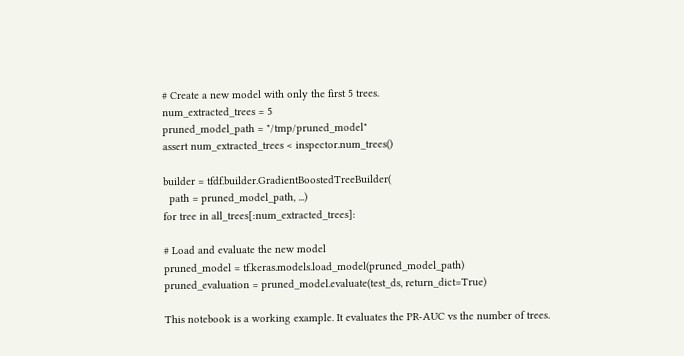# Create a new model with only the first 5 trees.
num_extracted_trees = 5
pruned_model_path = "/tmp/pruned_model"
assert num_extracted_trees < inspector.num_trees()

builder = tfdf.builder.GradientBoostedTreeBuilder(
  path = pruned_model_path, ...)
for tree in all_trees[:num_extracted_trees]:

# Load and evaluate the new model
pruned_model = tf.keras.models.load_model(pruned_model_path)
pruned_evaluation = pruned_model.evaluate(test_ds, return_dict=True)

This notebook is a working example. It evaluates the PR-AUC vs the number of trees.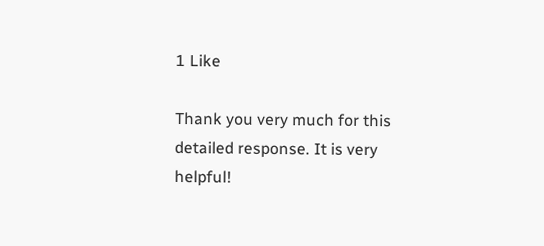1 Like

Thank you very much for this detailed response. It is very helpful!